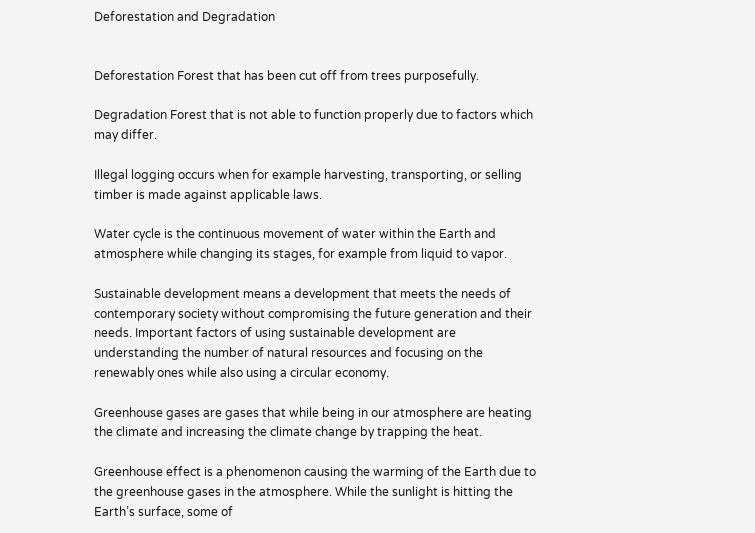Deforestation and Degradation


Deforestation Forest that has been cut off from trees purposefully.

Degradation Forest that is not able to function properly due to factors which may differ.

Illegal logging occurs when for example harvesting, transporting, or selling timber is made against applicable laws.

Water cycle is the continuous movement of water within the Earth and atmosphere while changing its stages, for example from liquid to vapor.

Sustainable development means a development that meets the needs of contemporary society without compromising the future generation and their needs. Important factors of using sustainable development are understanding the number of natural resources and focusing on the renewably ones while also using a circular economy.

Greenhouse gases are gases that while being in our atmosphere are heating the climate and increasing the climate change by trapping the heat.

Greenhouse effect is a phenomenon causing the warming of the Earth due to the greenhouse gases in the atmosphere. While the sunlight is hitting the Earth’s surface, some of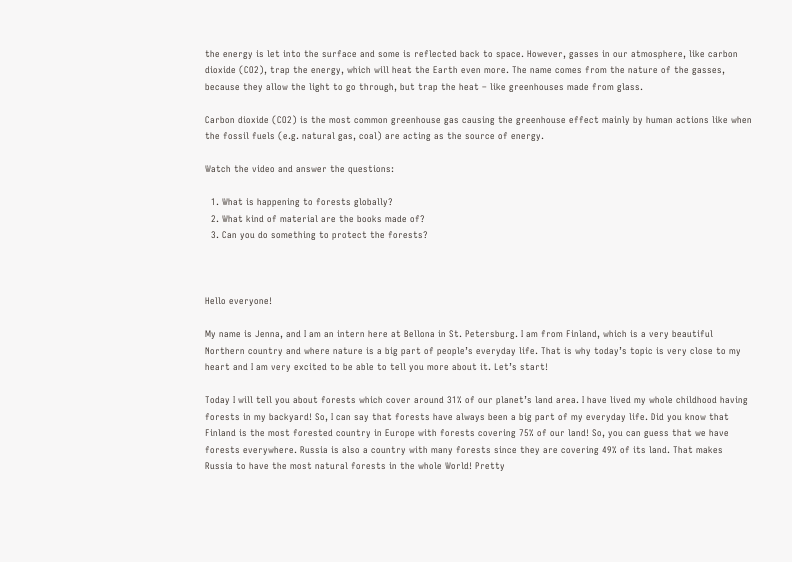the energy is let into the surface and some is reflected back to space. However, gasses in our atmosphere, like carbon dioxide (CO2), trap the energy, which will heat the Earth even more. The name comes from the nature of the gasses, because they allow the light to go through, but trap the heat – like greenhouses made from glass.

Carbon dioxide (CO2) is the most common greenhouse gas causing the greenhouse effect mainly by human actions like when the fossil fuels (e.g. natural gas, coal) are acting as the source of energy.

Watch the video and answer the questions:

  1. What is happening to forests globally?
  2. What kind of material are the books made of?
  3. Can you do something to protect the forests?



Hello everyone!

My name is Jenna, and I am an intern here at Bellona in St. Petersburg. I am from Finland, which is a very beautiful Northern country and where nature is a big part of people’s everyday life. That is why today’s topic is very close to my heart and I am very excited to be able to tell you more about it. Let’s start!

Today I will tell you about forests which cover around 31% of our planet’s land area. I have lived my whole childhood having forests in my backyard! So, I can say that forests have always been a big part of my everyday life. Did you know that Finland is the most forested country in Europe with forests covering 75% of our land! So, you can guess that we have forests everywhere. Russia is also a country with many forests since they are covering 49% of its land. That makes Russia to have the most natural forests in the whole World! Pretty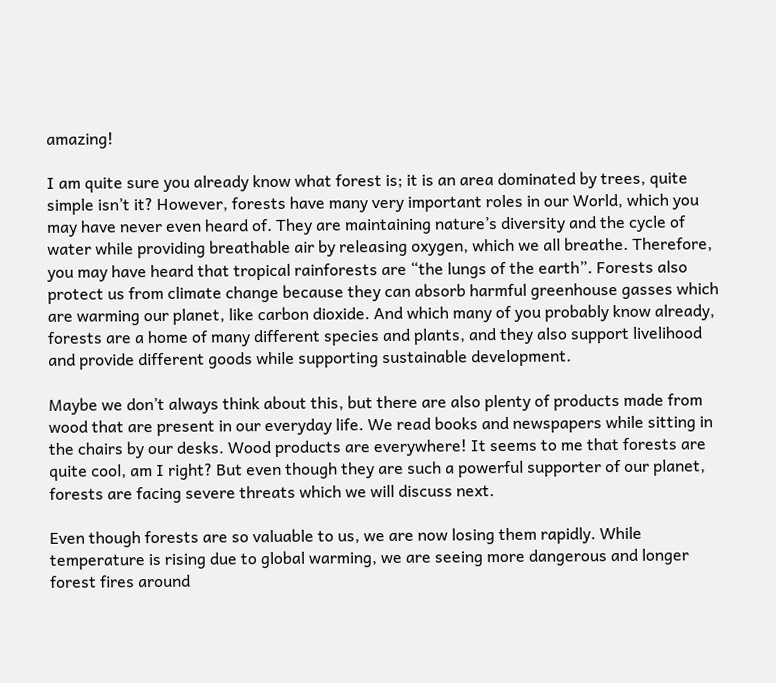amazing!

I am quite sure you already know what forest is; it is an area dominated by trees, quite simple isn’t it? However, forests have many very important roles in our World, which you may have never even heard of. They are maintaining nature’s diversity and the cycle of water while providing breathable air by releasing oxygen, which we all breathe. Therefore, you may have heard that tropical rainforests are “the lungs of the earth”. Forests also protect us from climate change because they can absorb harmful greenhouse gasses which are warming our planet, like carbon dioxide. And which many of you probably know already, forests are a home of many different species and plants, and they also support livelihood and provide different goods while supporting sustainable development.

Maybe we don’t always think about this, but there are also plenty of products made from wood that are present in our everyday life. We read books and newspapers while sitting in the chairs by our desks. Wood products are everywhere! It seems to me that forests are quite cool, am I right? But even though they are such a powerful supporter of our planet, forests are facing severe threats which we will discuss next.

Even though forests are so valuable to us, we are now losing them rapidly. While temperature is rising due to global warming, we are seeing more dangerous and longer forest fires around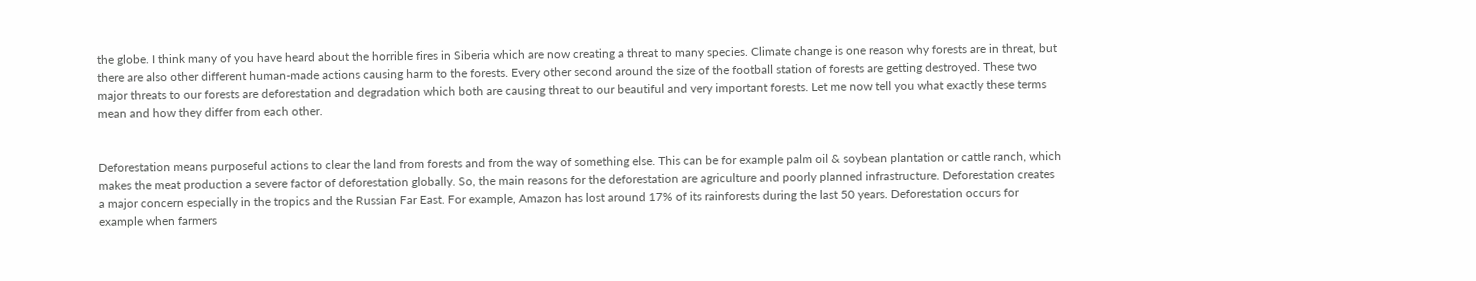the globe. I think many of you have heard about the horrible fires in Siberia which are now creating a threat to many species. Climate change is one reason why forests are in threat, but there are also other different human-made actions causing harm to the forests. Every other second around the size of the football station of forests are getting destroyed. These two major threats to our forests are deforestation and degradation which both are causing threat to our beautiful and very important forests. Let me now tell you what exactly these terms mean and how they differ from each other.


Deforestation means purposeful actions to clear the land from forests and from the way of something else. This can be for example palm oil & soybean plantation or cattle ranch, which makes the meat production a severe factor of deforestation globally. So, the main reasons for the deforestation are agriculture and poorly planned infrastructure. Deforestation creates a major concern especially in the tropics and the Russian Far East. For example, Amazon has lost around 17% of its rainforests during the last 50 years. Deforestation occurs for example when farmers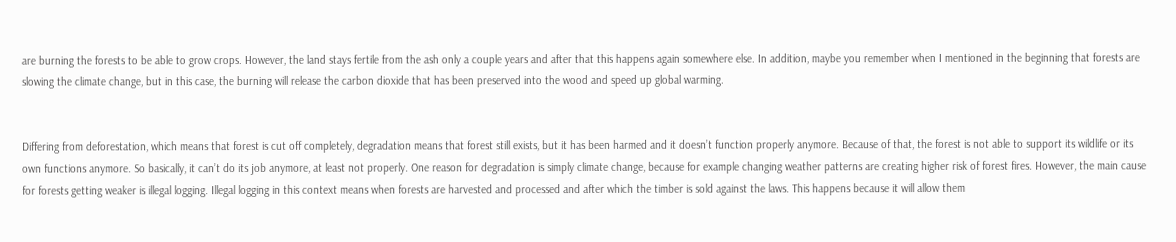are burning the forests to be able to grow crops. However, the land stays fertile from the ash only a couple years and after that this happens again somewhere else. In addition, maybe you remember when I mentioned in the beginning that forests are slowing the climate change, but in this case, the burning will release the carbon dioxide that has been preserved into the wood and speed up global warming.


Differing from deforestation, which means that forest is cut off completely, degradation means that forest still exists, but it has been harmed and it doesn’t function properly anymore. Because of that, the forest is not able to support its wildlife or its own functions anymore. So basically, it can’t do its job anymore, at least not properly. One reason for degradation is simply climate change, because for example changing weather patterns are creating higher risk of forest fires. However, the main cause for forests getting weaker is illegal logging. Illegal logging in this context means when forests are harvested and processed and after which the timber is sold against the laws. This happens because it will allow them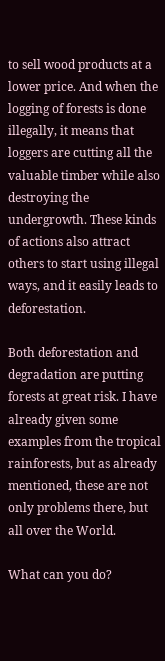to sell wood products at a lower price. And when the logging of forests is done illegally, it means that loggers are cutting all the valuable timber while also destroying the undergrowth. These kinds of actions also attract others to start using illegal ways, and it easily leads to deforestation.

Both deforestation and degradation are putting forests at great risk. I have already given some examples from the tropical rainforests, but as already mentioned, these are not only problems there, but all over the World.

What can you do?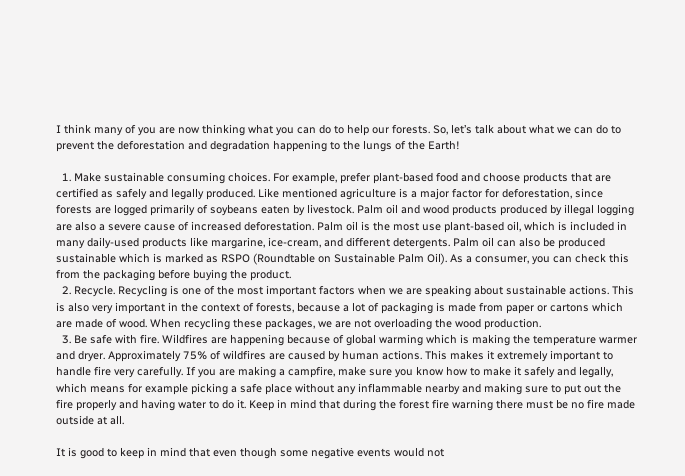I think many of you are now thinking what you can do to help our forests. So, let’s talk about what we can do to prevent the deforestation and degradation happening to the lungs of the Earth!

  1. Make sustainable consuming choices. For example, prefer plant-based food and choose products that are certified as safely and legally produced. Like mentioned agriculture is a major factor for deforestation, since forests are logged primarily of soybeans eaten by livestock. Palm oil and wood products produced by illegal logging are also a severe cause of increased deforestation. Palm oil is the most use plant-based oil, which is included in many daily-used products like margarine, ice-cream, and different detergents. Palm oil can also be produced sustainable which is marked as RSPO (Roundtable on Sustainable Palm Oil). As a consumer, you can check this from the packaging before buying the product.
  2. Recycle. Recycling is one of the most important factors when we are speaking about sustainable actions. This is also very important in the context of forests, because a lot of packaging is made from paper or cartons which are made of wood. When recycling these packages, we are not overloading the wood production.
  3. Be safe with fire. Wildfires are happening because of global warming which is making the temperature warmer and dryer. Approximately 75% of wildfires are caused by human actions. This makes it extremely important to handle fire very carefully. If you are making a campfire, make sure you know how to make it safely and legally, which means for example picking a safe place without any inflammable nearby and making sure to put out the fire properly and having water to do it. Keep in mind that during the forest fire warning there must be no fire made outside at all.

It is good to keep in mind that even though some negative events would not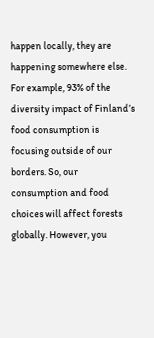happen locally, they are happening somewhere else. For example, 93% of the diversity impact of Finland’s food consumption is focusing outside of our borders. So, our consumption and food choices will affect forests globally. However, you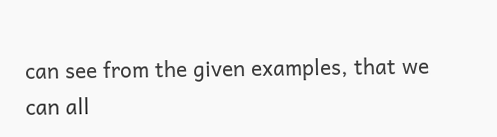can see from the given examples, that we can all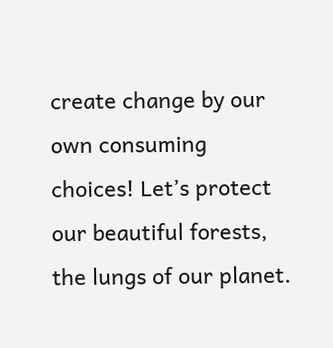create change by our own consuming choices! Let’s protect our beautiful forests, the lungs of our planet.